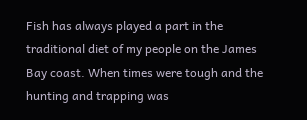Fish has always played a part in the traditional diet of my people on the James Bay coast. When times were tough and the hunting and trapping was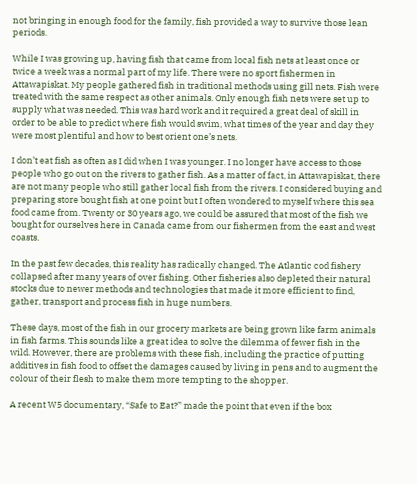not bringing in enough food for the family, fish provided a way to survive those lean periods.

While I was growing up, having fish that came from local fish nets at least once or twice a week was a normal part of my life. There were no sport fishermen in Attawapiskat. My people gathered fish in traditional methods using gill nets. Fish were treated with the same respect as other animals. Only enough fish nets were set up to supply what was needed. This was hard work and it required a great deal of skill in order to be able to predict where fish would swim, what times of the year and day they were most plentiful and how to best orient one’s nets.

I don’t eat fish as often as I did when I was younger. I no longer have access to those people who go out on the rivers to gather fish. As a matter of fact, in Attawapiskat, there are not many people who still gather local fish from the rivers. I considered buying and preparing store bought fish at one point but I often wondered to myself where this sea food came from. Twenty or 30 years ago, we could be assured that most of the fish we bought for ourselves here in Canada came from our fishermen from the east and west coasts.

In the past few decades, this reality has radically changed. The Atlantic cod fishery collapsed after many years of over fishing. Other fisheries also depleted their natural stocks due to newer methods and technologies that made it more efficient to find, gather, transport and process fish in huge numbers.

These days, most of the fish in our grocery markets are being grown like farm animals in fish farms. This sounds like a great idea to solve the dilemma of fewer fish in the wild. However, there are problems with these fish, including the practice of putting additives in fish food to offset the damages caused by living in pens and to augment the colour of their flesh to make them more tempting to the shopper.

A recent W5 documentary, “Safe to Eat?” made the point that even if the box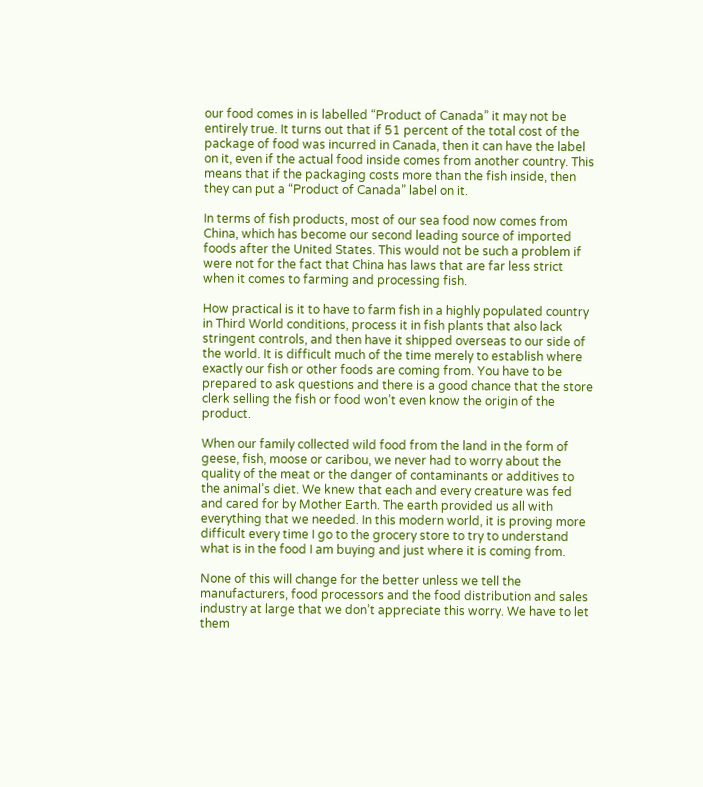our food comes in is labelled “Product of Canada” it may not be entirely true. It turns out that if 51 percent of the total cost of the package of food was incurred in Canada, then it can have the label on it, even if the actual food inside comes from another country. This means that if the packaging costs more than the fish inside, then they can put a “Product of Canada” label on it.

In terms of fish products, most of our sea food now comes from China, which has become our second leading source of imported foods after the United States. This would not be such a problem if were not for the fact that China has laws that are far less strict when it comes to farming and processing fish.

How practical is it to have to farm fish in a highly populated country in Third World conditions, process it in fish plants that also lack stringent controls, and then have it shipped overseas to our side of the world. It is difficult much of the time merely to establish where exactly our fish or other foods are coming from. You have to be prepared to ask questions and there is a good chance that the store clerk selling the fish or food won’t even know the origin of the product.

When our family collected wild food from the land in the form of geese, fish, moose or caribou, we never had to worry about the quality of the meat or the danger of contaminants or additives to the animal’s diet. We knew that each and every creature was fed and cared for by Mother Earth. The earth provided us all with everything that we needed. In this modern world, it is proving more difficult every time I go to the grocery store to try to understand what is in the food I am buying and just where it is coming from.

None of this will change for the better unless we tell the manufacturers, food processors and the food distribution and sales industry at large that we don’t appreciate this worry. We have to let them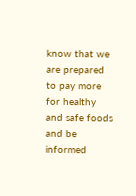know that we are prepared to pay more for healthy and safe foods and be informed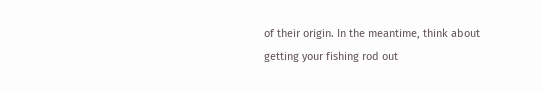of their origin. In the meantime, think about getting your fishing rod out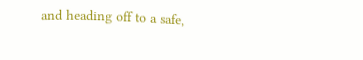and heading off to a safe,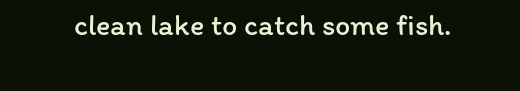clean lake to catch some fish.